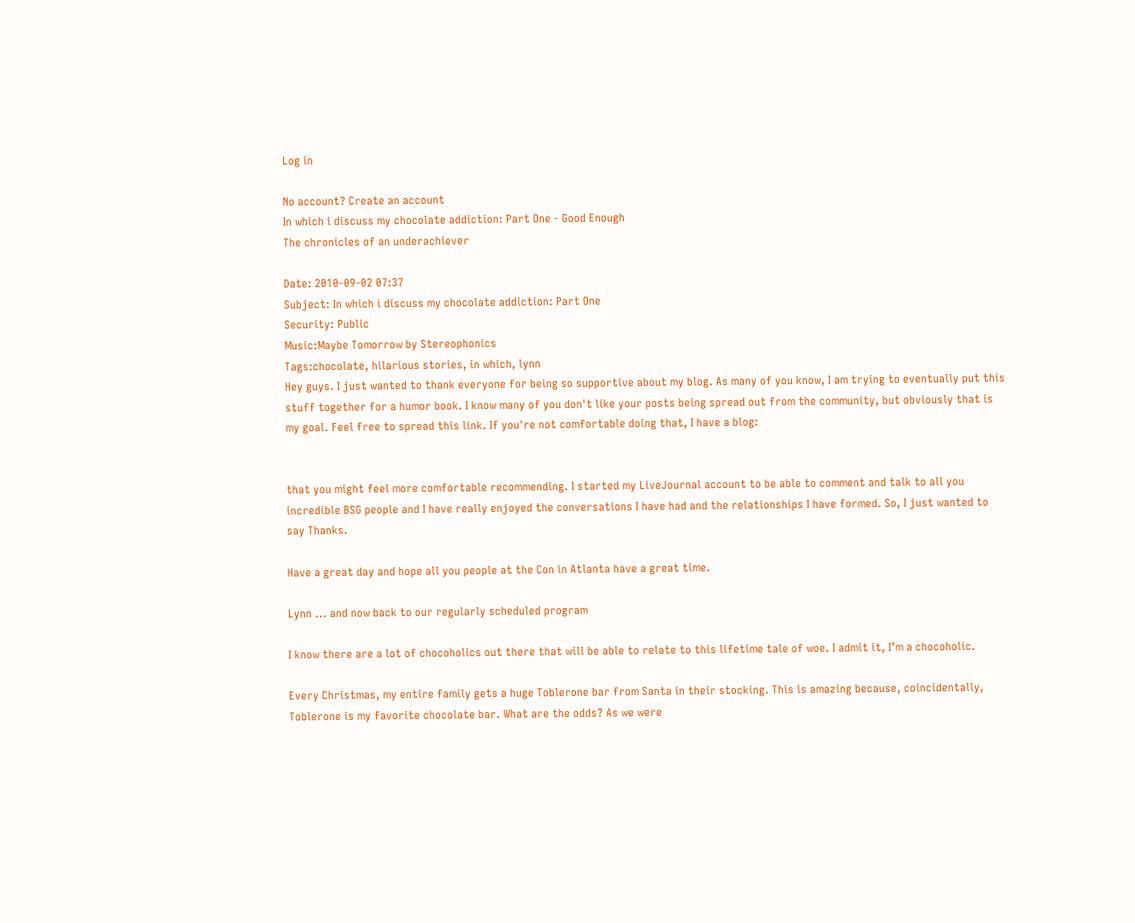Log in

No account? Create an account
In which i discuss my chocolate addiction: Part One - Good Enough
The chronicles of an underachiever

Date: 2010-09-02 07:37
Subject: In which i discuss my chocolate addiction: Part One
Security: Public
Music:Maybe Tomorrow by Stereophonics
Tags:chocolate, hilarious stories, in which, lynn
Hey guys. I just wanted to thank everyone for being so supportive about my blog. As many of you know, I am trying to eventually put this stuff together for a humor book. I know many of you don't like your posts being spread out from the community, but obviously that is my goal. Feel free to spread this link. If you're not comfortable doing that, I have a blog:


that you might feel more comfortable recommending. I started my LiveJournal account to be able to comment and talk to all you incredible BSG people and I have really enjoyed the conversations I have had and the relationships I have formed. So, I just wanted to say Thanks.

Have a great day and hope all you people at the Con in Atlanta have a great time.

Lynn ... and now back to our regularly scheduled program

I know there are a lot of chocoholics out there that will be able to relate to this lifetime tale of woe. I admit it, I’m a chocoholic.

Every Christmas, my entire family gets a huge Toblerone bar from Santa in their stocking. This is amazing because, coincidentally, Toblerone is my favorite chocolate bar. What are the odds? As we were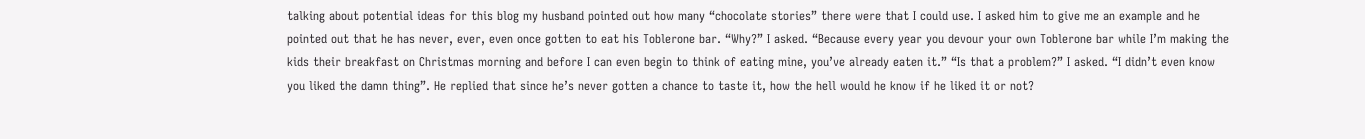talking about potential ideas for this blog my husband pointed out how many “chocolate stories” there were that I could use. I asked him to give me an example and he pointed out that he has never, ever, even once gotten to eat his Toblerone bar. “Why?” I asked. “Because every year you devour your own Toblerone bar while I’m making the kids their breakfast on Christmas morning and before I can even begin to think of eating mine, you’ve already eaten it.” “Is that a problem?” I asked. “I didn’t even know you liked the damn thing”. He replied that since he’s never gotten a chance to taste it, how the hell would he know if he liked it or not?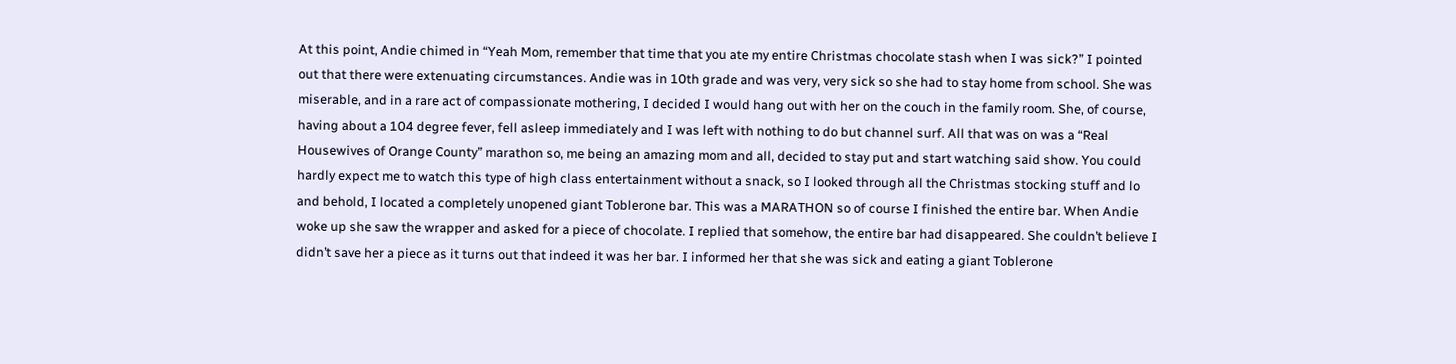At this point, Andie chimed in “Yeah Mom, remember that time that you ate my entire Christmas chocolate stash when I was sick?” I pointed out that there were extenuating circumstances. Andie was in 10th grade and was very, very sick so she had to stay home from school. She was miserable, and in a rare act of compassionate mothering, I decided I would hang out with her on the couch in the family room. She, of course, having about a 104 degree fever, fell asleep immediately and I was left with nothing to do but channel surf. All that was on was a “Real Housewives of Orange County” marathon so, me being an amazing mom and all, decided to stay put and start watching said show. You could hardly expect me to watch this type of high class entertainment without a snack, so I looked through all the Christmas stocking stuff and lo and behold, I located a completely unopened giant Toblerone bar. This was a MARATHON so of course I finished the entire bar. When Andie woke up she saw the wrapper and asked for a piece of chocolate. I replied that somehow, the entire bar had disappeared. She couldn’t believe I didn’t save her a piece as it turns out that indeed it was her bar. I informed her that she was sick and eating a giant Toblerone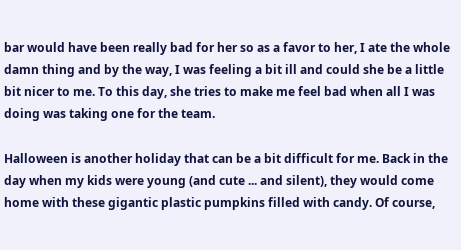bar would have been really bad for her so as a favor to her, I ate the whole damn thing and by the way, I was feeling a bit ill and could she be a little bit nicer to me. To this day, she tries to make me feel bad when all I was doing was taking one for the team.

Halloween is another holiday that can be a bit difficult for me. Back in the day when my kids were young (and cute ... and silent), they would come home with these gigantic plastic pumpkins filled with candy. Of course,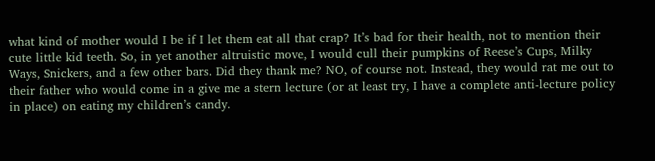what kind of mother would I be if I let them eat all that crap? It’s bad for their health, not to mention their cute little kid teeth. So, in yet another altruistic move, I would cull their pumpkins of Reese’s Cups, Milky Ways, Snickers, and a few other bars. Did they thank me? NO, of course not. Instead, they would rat me out to their father who would come in a give me a stern lecture (or at least try, I have a complete anti-lecture policy in place) on eating my children’s candy.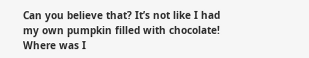Can you believe that? It’s not like I had my own pumpkin filled with chocolate! Where was I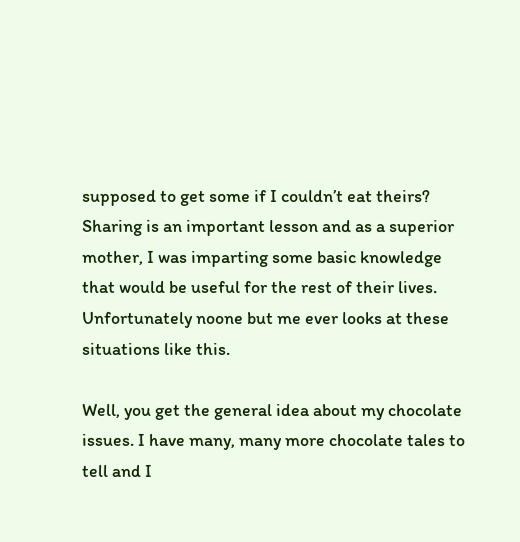supposed to get some if I couldn’t eat theirs? Sharing is an important lesson and as a superior mother, I was imparting some basic knowledge that would be useful for the rest of their lives. Unfortunately noone but me ever looks at these situations like this.

Well, you get the general idea about my chocolate issues. I have many, many more chocolate tales to tell and I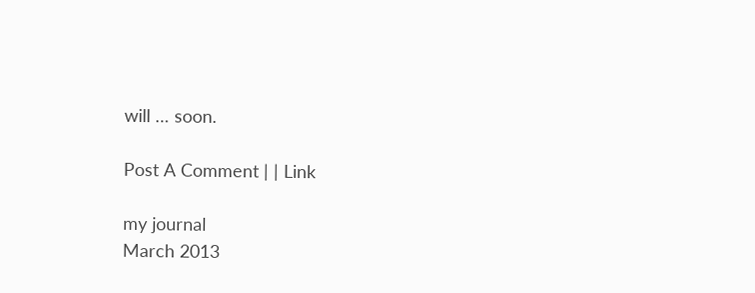will … soon.

Post A Comment | | Link

my journal
March 2013